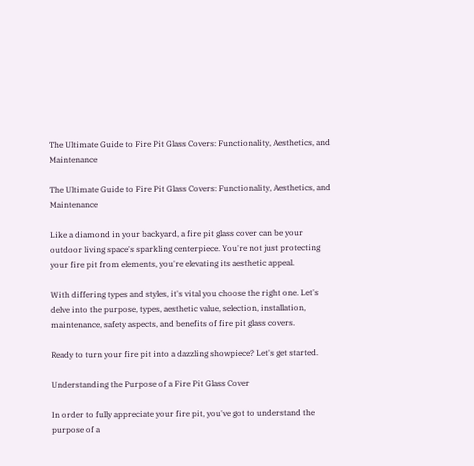The Ultimate Guide to Fire Pit Glass Covers: Functionality, Aesthetics, and Maintenance

The Ultimate Guide to Fire Pit Glass Covers: Functionality, Aesthetics, and Maintenance

Like a diamond in your backyard, a fire pit glass cover can be your outdoor living space's sparkling centerpiece. You're not just protecting your fire pit from elements, you're elevating its aesthetic appeal.

With differing types and styles, it's vital you choose the right one. Let's delve into the purpose, types, aesthetic value, selection, installation, maintenance, safety aspects, and benefits of fire pit glass covers.

Ready to turn your fire pit into a dazzling showpiece? Let's get started.

Understanding the Purpose of a Fire Pit Glass Cover

In order to fully appreciate your fire pit, you've got to understand the purpose of a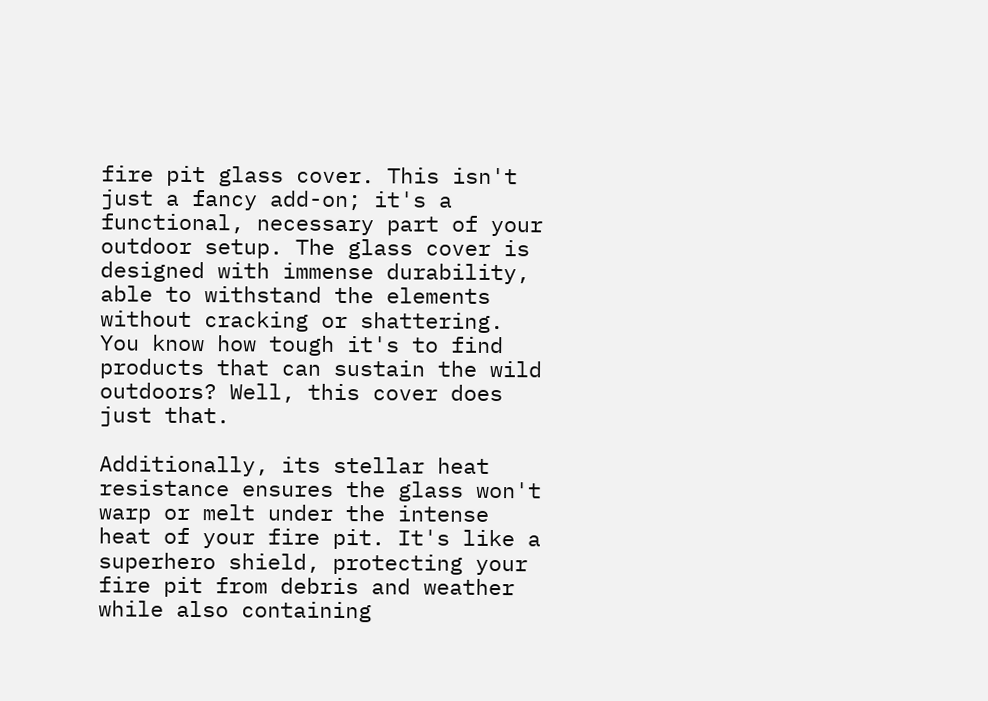fire pit glass cover. This isn't just a fancy add-on; it's a functional, necessary part of your outdoor setup. The glass cover is designed with immense durability, able to withstand the elements without cracking or shattering. You know how tough it's to find products that can sustain the wild outdoors? Well, this cover does just that.

Additionally, its stellar heat resistance ensures the glass won't warp or melt under the intense heat of your fire pit. It's like a superhero shield, protecting your fire pit from debris and weather while also containing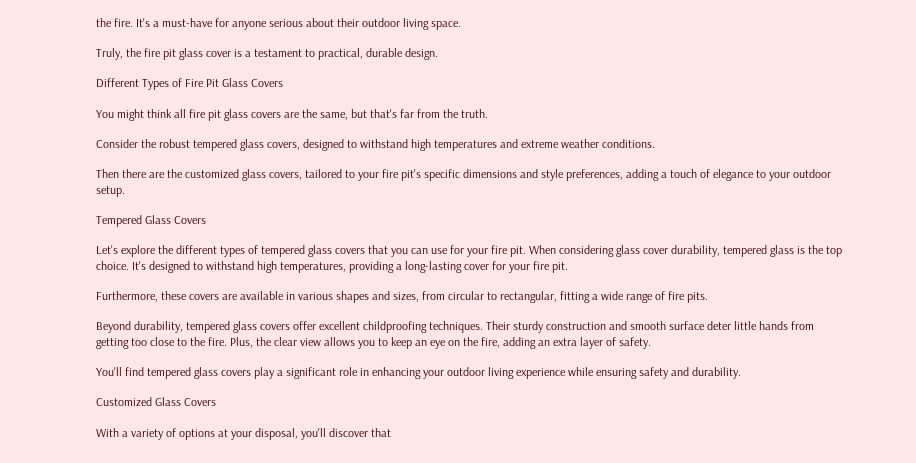the fire. It's a must-have for anyone serious about their outdoor living space.

Truly, the fire pit glass cover is a testament to practical, durable design.

Different Types of Fire Pit Glass Covers

You might think all fire pit glass covers are the same, but that's far from the truth.

Consider the robust tempered glass covers, designed to withstand high temperatures and extreme weather conditions.

Then there are the customized glass covers, tailored to your fire pit's specific dimensions and style preferences, adding a touch of elegance to your outdoor setup.

Tempered Glass Covers

Let's explore the different types of tempered glass covers that you can use for your fire pit. When considering glass cover durability, tempered glass is the top choice. It's designed to withstand high temperatures, providing a long-lasting cover for your fire pit.

Furthermore, these covers are available in various shapes and sizes, from circular to rectangular, fitting a wide range of fire pits.

Beyond durability, tempered glass covers offer excellent childproofing techniques. Their sturdy construction and smooth surface deter little hands from getting too close to the fire. Plus, the clear view allows you to keep an eye on the fire, adding an extra layer of safety.

You'll find tempered glass covers play a significant role in enhancing your outdoor living experience while ensuring safety and durability.

Customized Glass Covers

With a variety of options at your disposal, you'll discover that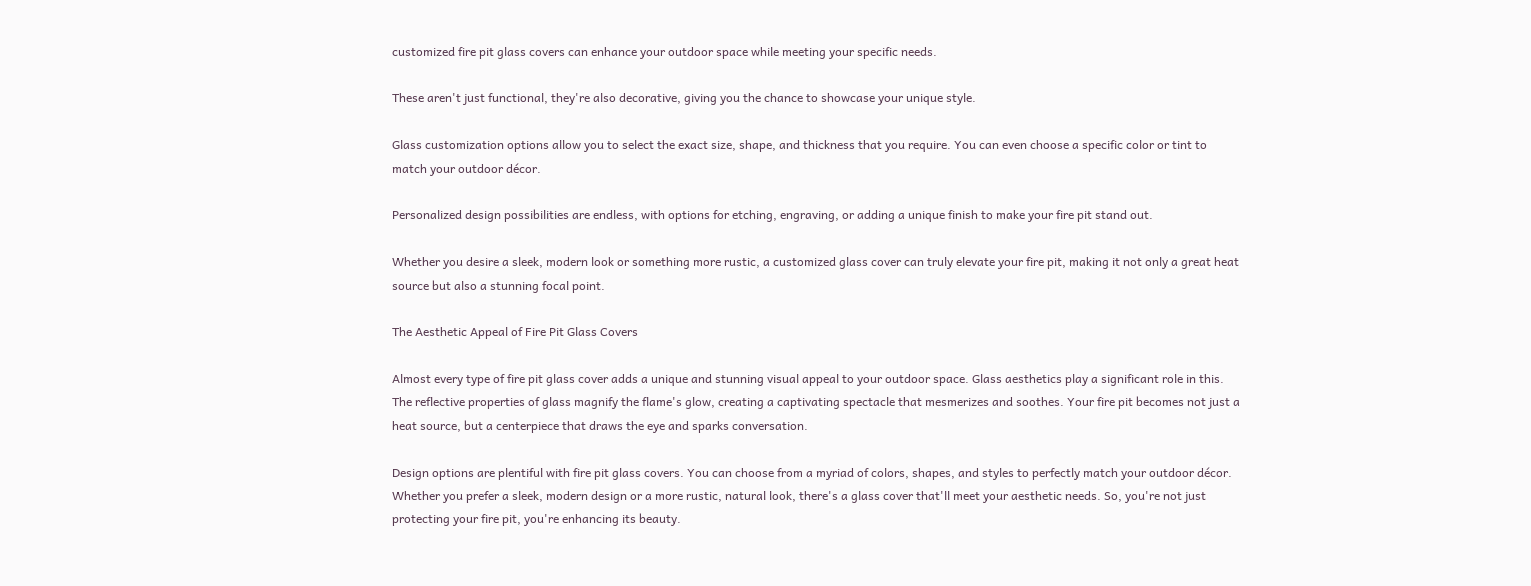customized fire pit glass covers can enhance your outdoor space while meeting your specific needs.

These aren't just functional, they're also decorative, giving you the chance to showcase your unique style.

Glass customization options allow you to select the exact size, shape, and thickness that you require. You can even choose a specific color or tint to match your outdoor décor.

Personalized design possibilities are endless, with options for etching, engraving, or adding a unique finish to make your fire pit stand out.

Whether you desire a sleek, modern look or something more rustic, a customized glass cover can truly elevate your fire pit, making it not only a great heat source but also a stunning focal point.

The Aesthetic Appeal of Fire Pit Glass Covers

Almost every type of fire pit glass cover adds a unique and stunning visual appeal to your outdoor space. Glass aesthetics play a significant role in this. The reflective properties of glass magnify the flame's glow, creating a captivating spectacle that mesmerizes and soothes. Your fire pit becomes not just a heat source, but a centerpiece that draws the eye and sparks conversation.

Design options are plentiful with fire pit glass covers. You can choose from a myriad of colors, shapes, and styles to perfectly match your outdoor décor. Whether you prefer a sleek, modern design or a more rustic, natural look, there's a glass cover that'll meet your aesthetic needs. So, you're not just protecting your fire pit, you're enhancing its beauty.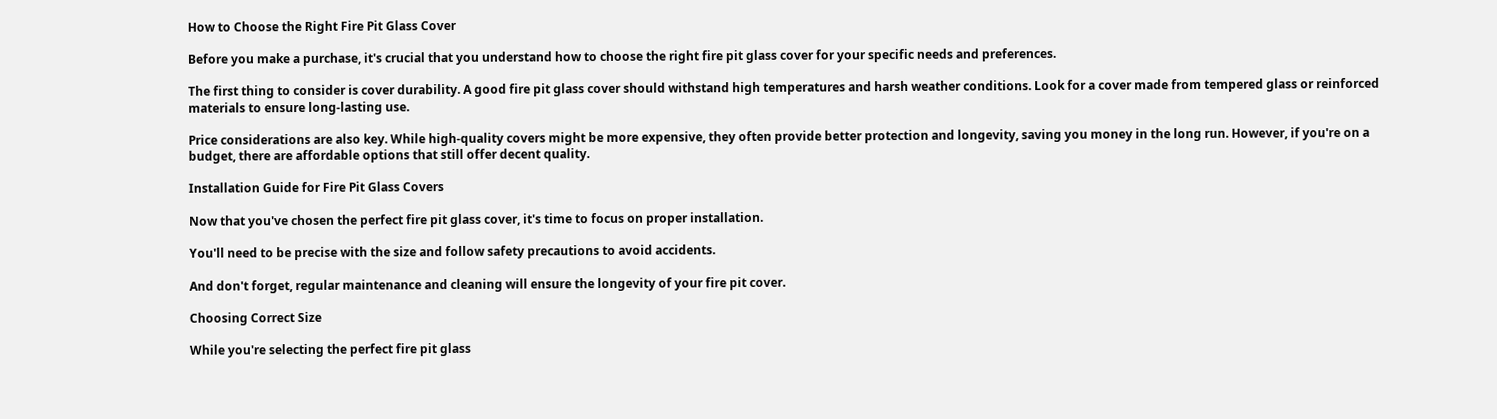How to Choose the Right Fire Pit Glass Cover

Before you make a purchase, it's crucial that you understand how to choose the right fire pit glass cover for your specific needs and preferences.

The first thing to consider is cover durability. A good fire pit glass cover should withstand high temperatures and harsh weather conditions. Look for a cover made from tempered glass or reinforced materials to ensure long-lasting use.

Price considerations are also key. While high-quality covers might be more expensive, they often provide better protection and longevity, saving you money in the long run. However, if you're on a budget, there are affordable options that still offer decent quality.

Installation Guide for Fire Pit Glass Covers

Now that you've chosen the perfect fire pit glass cover, it's time to focus on proper installation.

You'll need to be precise with the size and follow safety precautions to avoid accidents.

And don't forget, regular maintenance and cleaning will ensure the longevity of your fire pit cover.

Choosing Correct Size

While you're selecting the perfect fire pit glass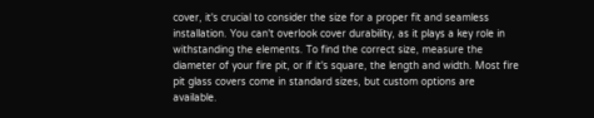cover, it's crucial to consider the size for a proper fit and seamless installation. You can't overlook cover durability, as it plays a key role in withstanding the elements. To find the correct size, measure the diameter of your fire pit, or if it's square, the length and width. Most fire pit glass covers come in standard sizes, but custom options are available.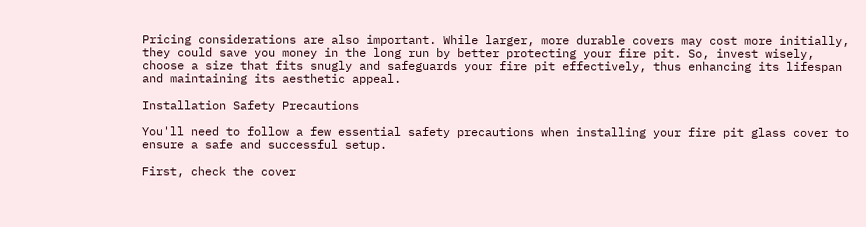Pricing considerations are also important. While larger, more durable covers may cost more initially, they could save you money in the long run by better protecting your fire pit. So, invest wisely, choose a size that fits snugly and safeguards your fire pit effectively, thus enhancing its lifespan and maintaining its aesthetic appeal.

Installation Safety Precautions

You'll need to follow a few essential safety precautions when installing your fire pit glass cover to ensure a safe and successful setup.

First, check the cover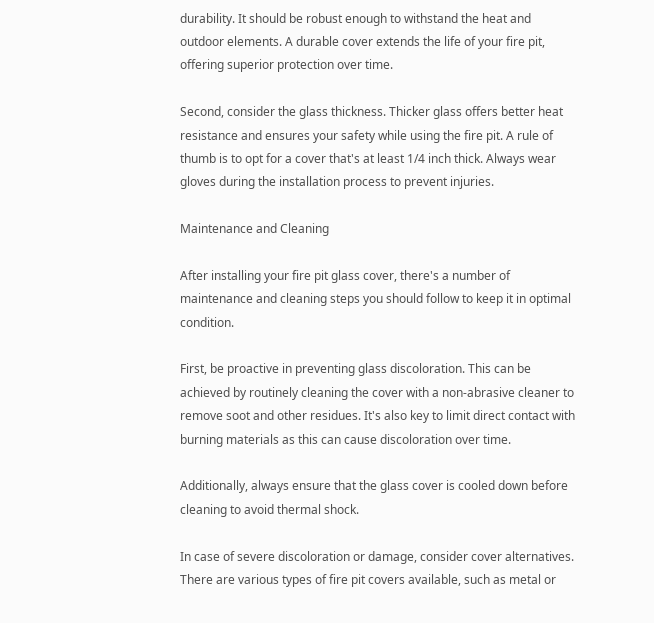durability. It should be robust enough to withstand the heat and outdoor elements. A durable cover extends the life of your fire pit, offering superior protection over time.

Second, consider the glass thickness. Thicker glass offers better heat resistance and ensures your safety while using the fire pit. A rule of thumb is to opt for a cover that's at least 1/4 inch thick. Always wear gloves during the installation process to prevent injuries.

Maintenance and Cleaning

After installing your fire pit glass cover, there's a number of maintenance and cleaning steps you should follow to keep it in optimal condition.

First, be proactive in preventing glass discoloration. This can be achieved by routinely cleaning the cover with a non-abrasive cleaner to remove soot and other residues. It's also key to limit direct contact with burning materials as this can cause discoloration over time.

Additionally, always ensure that the glass cover is cooled down before cleaning to avoid thermal shock.

In case of severe discoloration or damage, consider cover alternatives. There are various types of fire pit covers available, such as metal or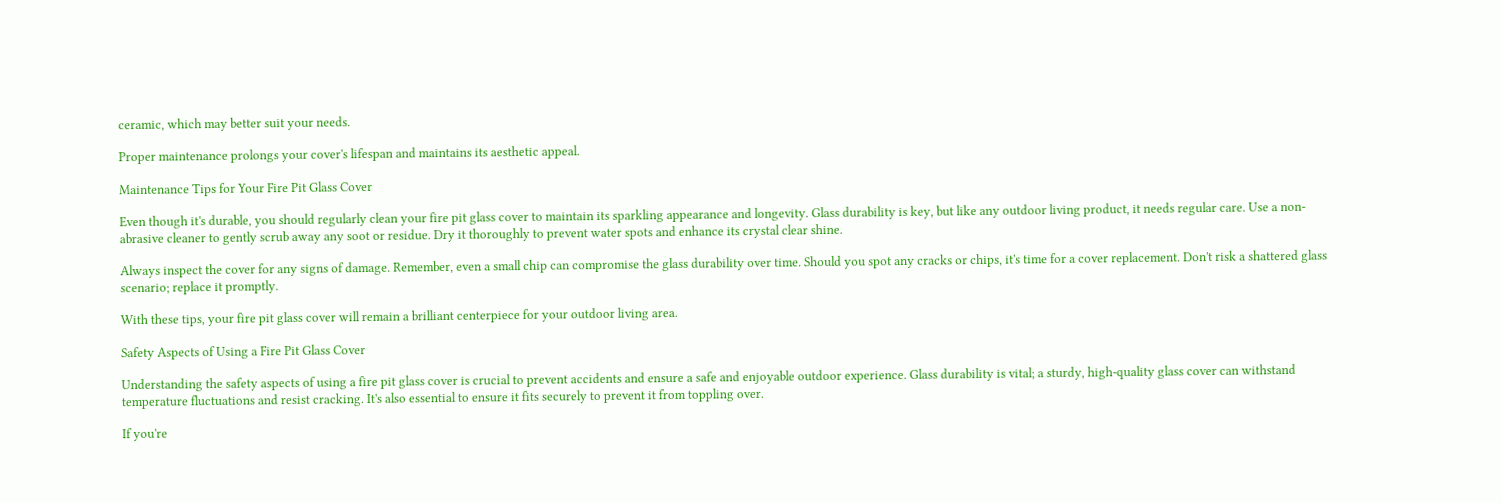ceramic, which may better suit your needs.

Proper maintenance prolongs your cover's lifespan and maintains its aesthetic appeal.

Maintenance Tips for Your Fire Pit Glass Cover

Even though it's durable, you should regularly clean your fire pit glass cover to maintain its sparkling appearance and longevity. Glass durability is key, but like any outdoor living product, it needs regular care. Use a non-abrasive cleaner to gently scrub away any soot or residue. Dry it thoroughly to prevent water spots and enhance its crystal clear shine.

Always inspect the cover for any signs of damage. Remember, even a small chip can compromise the glass durability over time. Should you spot any cracks or chips, it's time for a cover replacement. Don't risk a shattered glass scenario; replace it promptly.

With these tips, your fire pit glass cover will remain a brilliant centerpiece for your outdoor living area.

Safety Aspects of Using a Fire Pit Glass Cover

Understanding the safety aspects of using a fire pit glass cover is crucial to prevent accidents and ensure a safe and enjoyable outdoor experience. Glass durability is vital; a sturdy, high-quality glass cover can withstand temperature fluctuations and resist cracking. It's also essential to ensure it fits securely to prevent it from toppling over.

If you're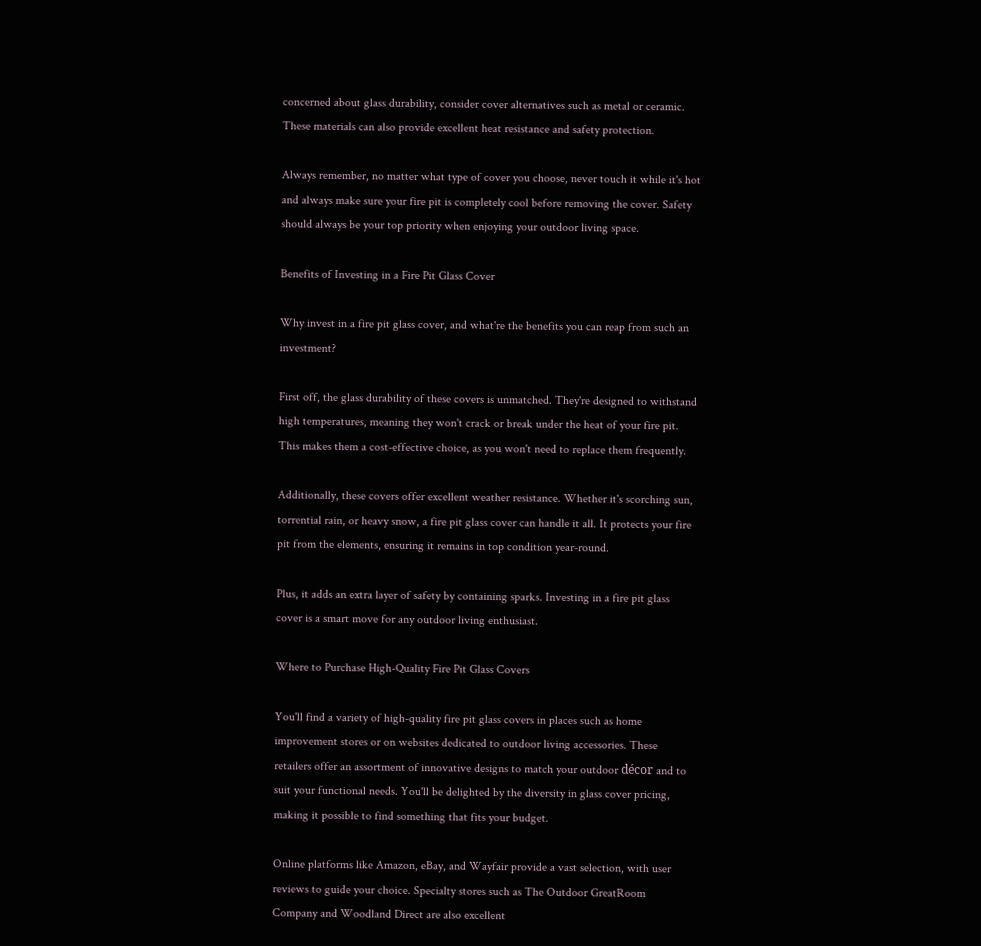concerned about glass durability, consider cover alternatives such as metal or ceramic. These materials can also provide excellent heat resistance and safety protection.

Always remember, no matter what type of cover you choose, never touch it while it's hot and always make sure your fire pit is completely cool before removing the cover. Safety should always be your top priority when enjoying your outdoor living space.

Benefits of Investing in a Fire Pit Glass Cover

Why invest in a fire pit glass cover, and what're the benefits you can reap from such an investment?

First off, the glass durability of these covers is unmatched. They're designed to withstand high temperatures, meaning they won't crack or break under the heat of your fire pit. This makes them a cost-effective choice, as you won't need to replace them frequently.

Additionally, these covers offer excellent weather resistance. Whether it's scorching sun, torrential rain, or heavy snow, a fire pit glass cover can handle it all. It protects your fire pit from the elements, ensuring it remains in top condition year-round.

Plus, it adds an extra layer of safety by containing sparks. Investing in a fire pit glass cover is a smart move for any outdoor living enthusiast.

Where to Purchase High-Quality Fire Pit Glass Covers

You'll find a variety of high-quality fire pit glass covers in places such as home improvement stores or on websites dedicated to outdoor living accessories. These retailers offer an assortment of innovative designs to match your outdoor décor and to suit your functional needs. You'll be delighted by the diversity in glass cover pricing, making it possible to find something that fits your budget.

Online platforms like Amazon, eBay, and Wayfair provide a vast selection, with user reviews to guide your choice. Specialty stores such as The Outdoor GreatRoom Company and Woodland Direct are also excellent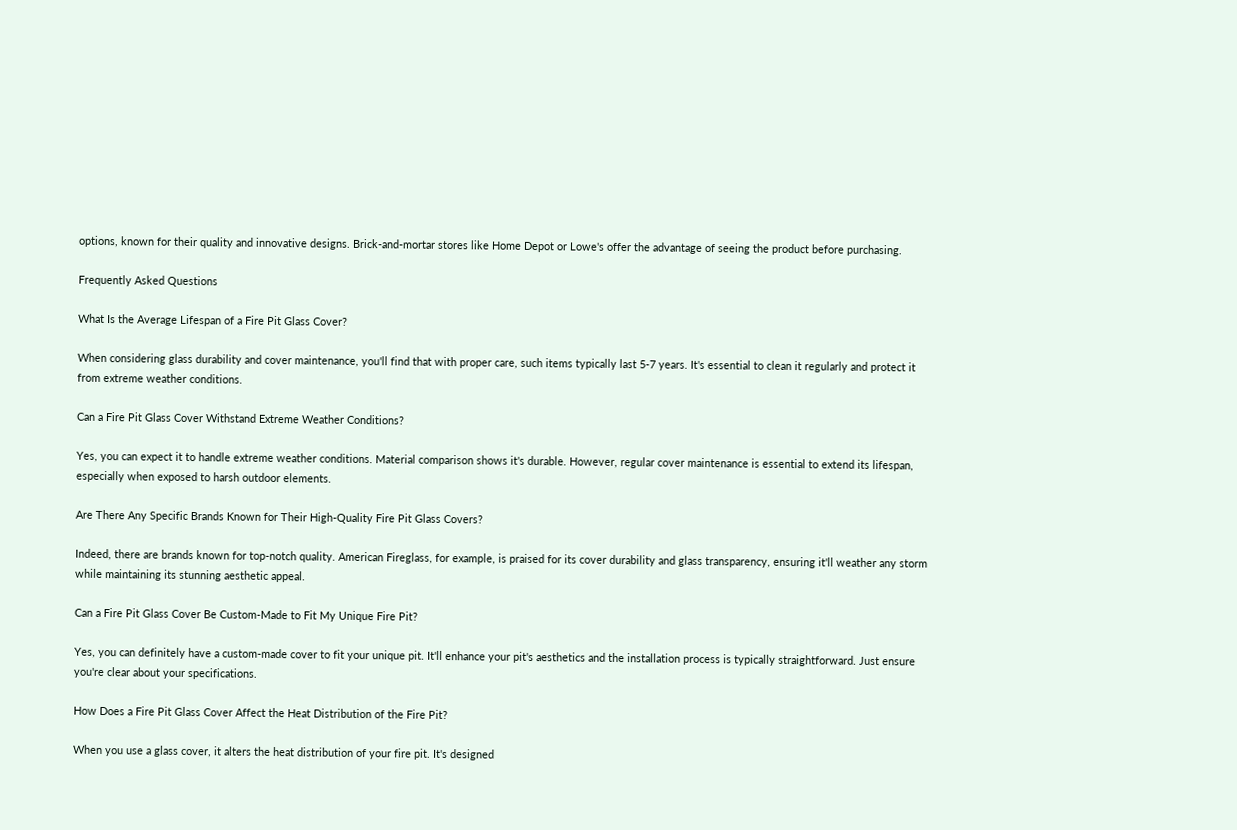options, known for their quality and innovative designs. Brick-and-mortar stores like Home Depot or Lowe's offer the advantage of seeing the product before purchasing.

Frequently Asked Questions

What Is the Average Lifespan of a Fire Pit Glass Cover?

When considering glass durability and cover maintenance, you'll find that with proper care, such items typically last 5-7 years. It's essential to clean it regularly and protect it from extreme weather conditions.

Can a Fire Pit Glass Cover Withstand Extreme Weather Conditions?

Yes, you can expect it to handle extreme weather conditions. Material comparison shows it's durable. However, regular cover maintenance is essential to extend its lifespan, especially when exposed to harsh outdoor elements.

Are There Any Specific Brands Known for Their High-Quality Fire Pit Glass Covers?

Indeed, there are brands known for top-notch quality. American Fireglass, for example, is praised for its cover durability and glass transparency, ensuring it'll weather any storm while maintaining its stunning aesthetic appeal.

Can a Fire Pit Glass Cover Be Custom-Made to Fit My Unique Fire Pit?

Yes, you can definitely have a custom-made cover to fit your unique pit. It'll enhance your pit's aesthetics and the installation process is typically straightforward. Just ensure you're clear about your specifications.

How Does a Fire Pit Glass Cover Affect the Heat Distribution of the Fire Pit?

When you use a glass cover, it alters the heat distribution of your fire pit. It's designed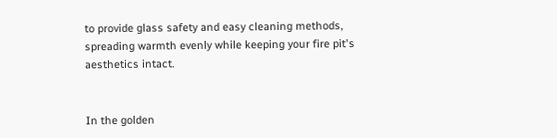to provide glass safety and easy cleaning methods, spreading warmth evenly while keeping your fire pit's aesthetics intact.


In the golden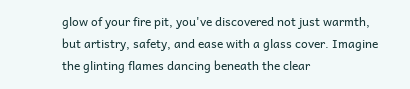glow of your fire pit, you've discovered not just warmth, but artistry, safety, and ease with a glass cover. Imagine the glinting flames dancing beneath the clear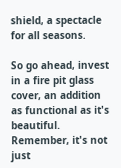shield, a spectacle for all seasons.

So go ahead, invest in a fire pit glass cover, an addition as functional as it's beautiful. Remember, it's not just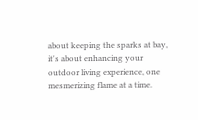about keeping the sparks at bay, it's about enhancing your outdoor living experience, one mesmerizing flame at a time.